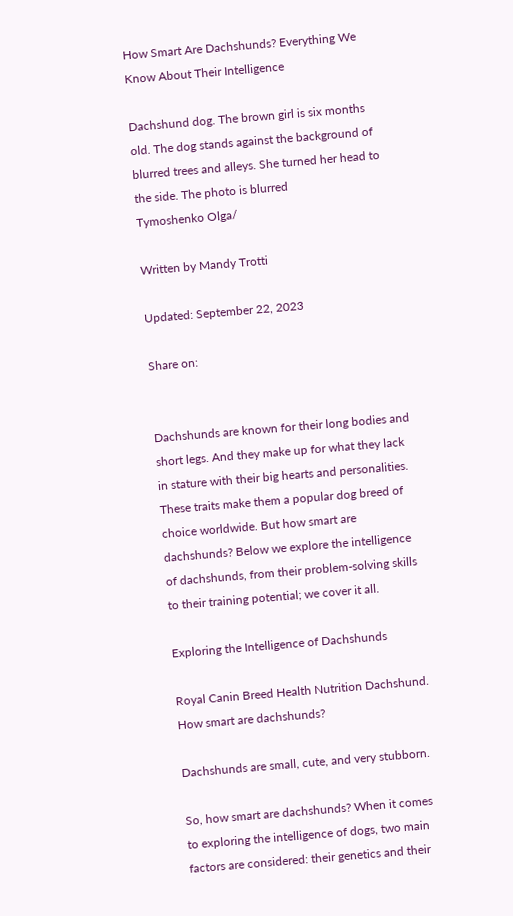How Smart Are Dachshunds? Everything We Know About Their Intelligence

Dachshund dog. The brown girl is six months old. The dog stands against the background of blurred trees and alleys. She turned her head to the side. The photo is blurred
Tymoshenko Olga/

Written by Mandy Trotti

Updated: September 22, 2023

Share on:


Dachshunds are known for their long bodies and short legs. And they make up for what they lack in stature with their big hearts and personalities. These traits make them a popular dog breed of choice worldwide. But how smart are dachshunds? Below we explore the intelligence of dachshunds, from their problem-solving skills to their training potential; we cover it all.

Exploring the Intelligence of Dachshunds

Royal Canin Breed Health Nutrition Dachshund. How smart are dachshunds?

Dachshunds are small, cute, and very stubborn.

So, how smart are dachshunds? When it comes to exploring the intelligence of dogs, two main factors are considered: their genetics and their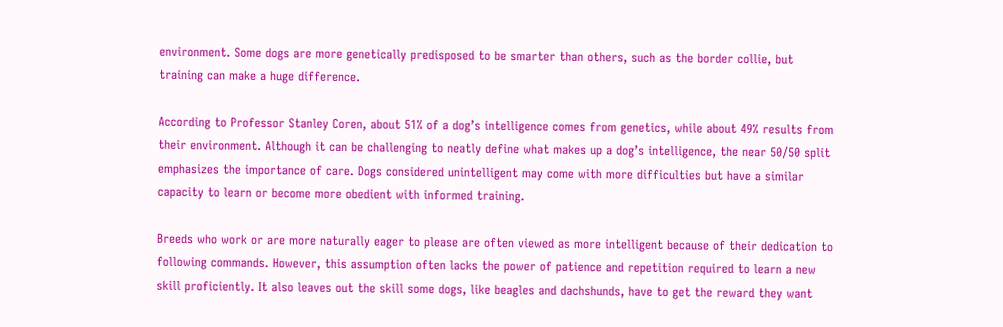environment. Some dogs are more genetically predisposed to be smarter than others, such as the border collie, but training can make a huge difference.

According to Professor Stanley Coren, about 51% of a dog’s intelligence comes from genetics, while about 49% results from their environment. Although it can be challenging to neatly define what makes up a dog’s intelligence, the near 50/50 split emphasizes the importance of care. Dogs considered unintelligent may come with more difficulties but have a similar capacity to learn or become more obedient with informed training.

Breeds who work or are more naturally eager to please are often viewed as more intelligent because of their dedication to following commands. However, this assumption often lacks the power of patience and repetition required to learn a new skill proficiently. It also leaves out the skill some dogs, like beagles and dachshunds, have to get the reward they want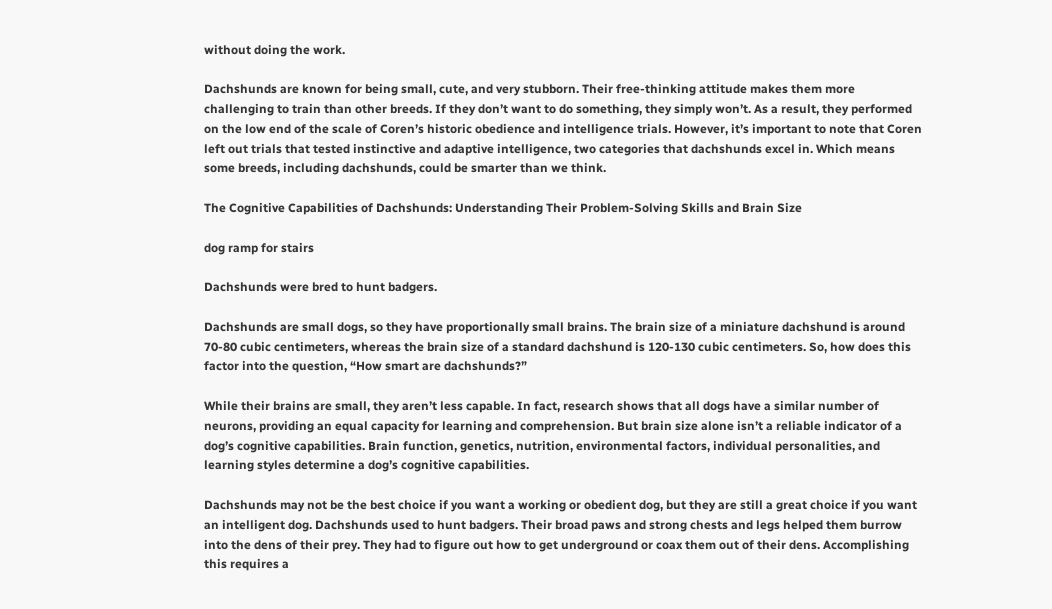without doing the work.

Dachshunds are known for being small, cute, and very stubborn. Their free-thinking attitude makes them more challenging to train than other breeds. If they don’t want to do something, they simply won’t. As a result, they performed on the low end of the scale of Coren’s historic obedience and intelligence trials. However, it’s important to note that Coren left out trials that tested instinctive and adaptive intelligence, two categories that dachshunds excel in. Which means some breeds, including dachshunds, could be smarter than we think.

The Cognitive Capabilities of Dachshunds: Understanding Their Problem-Solving Skills and Brain Size

dog ramp for stairs

Dachshunds were bred to hunt badgers.

Dachshunds are small dogs, so they have proportionally small brains. The brain size of a miniature dachshund is around 70-80 cubic centimeters, whereas the brain size of a standard dachshund is 120-130 cubic centimeters. So, how does this factor into the question, “How smart are dachshunds?”

While their brains are small, they aren’t less capable. In fact, research shows that all dogs have a similar number of neurons, providing an equal capacity for learning and comprehension. But brain size alone isn’t a reliable indicator of a dog’s cognitive capabilities. Brain function, genetics, nutrition, environmental factors, individual personalities, and learning styles determine a dog’s cognitive capabilities.

Dachshunds may not be the best choice if you want a working or obedient dog, but they are still a great choice if you want an intelligent dog. Dachshunds used to hunt badgers. Their broad paws and strong chests and legs helped them burrow into the dens of their prey. They had to figure out how to get underground or coax them out of their dens. Accomplishing this requires a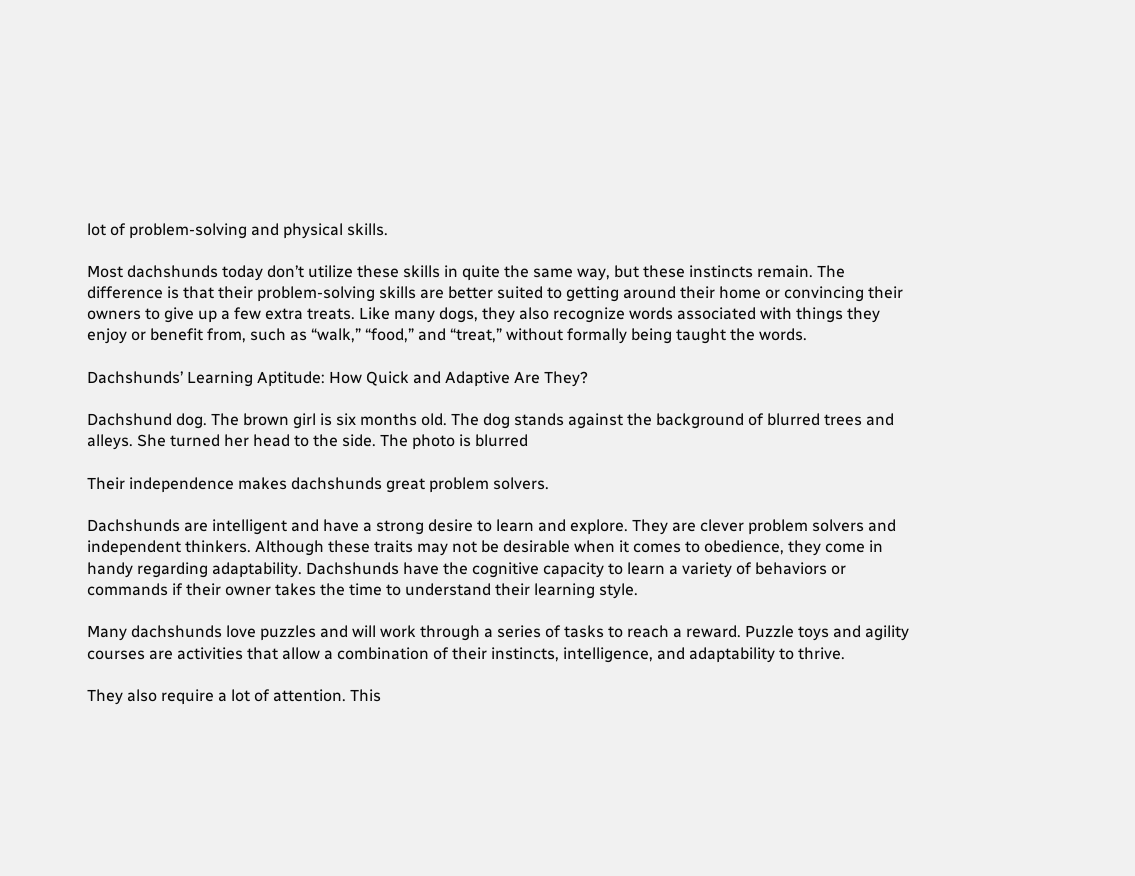lot of problem-solving and physical skills.

Most dachshunds today don’t utilize these skills in quite the same way, but these instincts remain. The difference is that their problem-solving skills are better suited to getting around their home or convincing their owners to give up a few extra treats. Like many dogs, they also recognize words associated with things they enjoy or benefit from, such as “walk,” “food,” and “treat,” without formally being taught the words.

Dachshunds’ Learning Aptitude: How Quick and Adaptive Are They?

Dachshund dog. The brown girl is six months old. The dog stands against the background of blurred trees and alleys. She turned her head to the side. The photo is blurred

Their independence makes dachshunds great problem solvers.

Dachshunds are intelligent and have a strong desire to learn and explore. They are clever problem solvers and independent thinkers. Although these traits may not be desirable when it comes to obedience, they come in handy regarding adaptability. Dachshunds have the cognitive capacity to learn a variety of behaviors or commands if their owner takes the time to understand their learning style.

Many dachshunds love puzzles and will work through a series of tasks to reach a reward. Puzzle toys and agility courses are activities that allow a combination of their instincts, intelligence, and adaptability to thrive.

They also require a lot of attention. This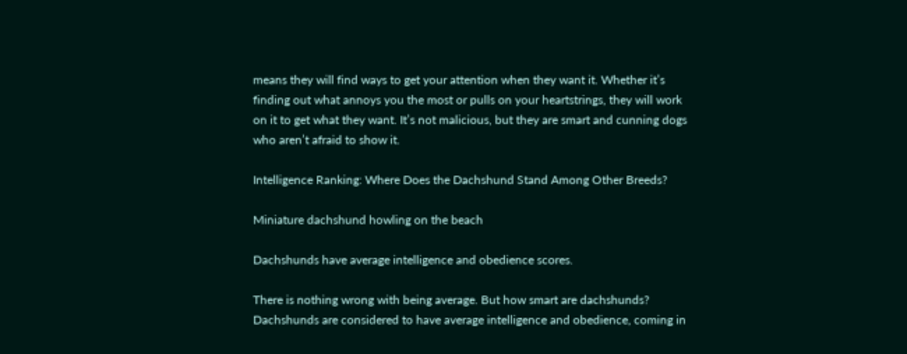means they will find ways to get your attention when they want it. Whether it’s finding out what annoys you the most or pulls on your heartstrings, they will work on it to get what they want. It’s not malicious, but they are smart and cunning dogs who aren’t afraid to show it.

Intelligence Ranking: Where Does the Dachshund Stand Among Other Breeds?

Miniature dachshund howling on the beach

Dachshunds have average intelligence and obedience scores.

There is nothing wrong with being average. But how smart are dachshunds? Dachshunds are considered to have average intelligence and obedience, coming in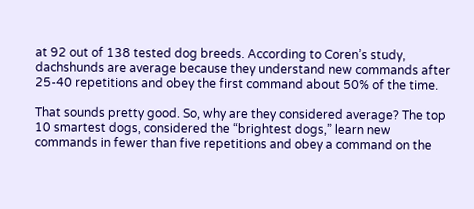at 92 out of 138 tested dog breeds. According to Coren’s study, dachshunds are average because they understand new commands after 25-40 repetitions and obey the first command about 50% of the time.

That sounds pretty good. So, why are they considered average? The top 10 smartest dogs, considered the “brightest dogs,” learn new commands in fewer than five repetitions and obey a command on the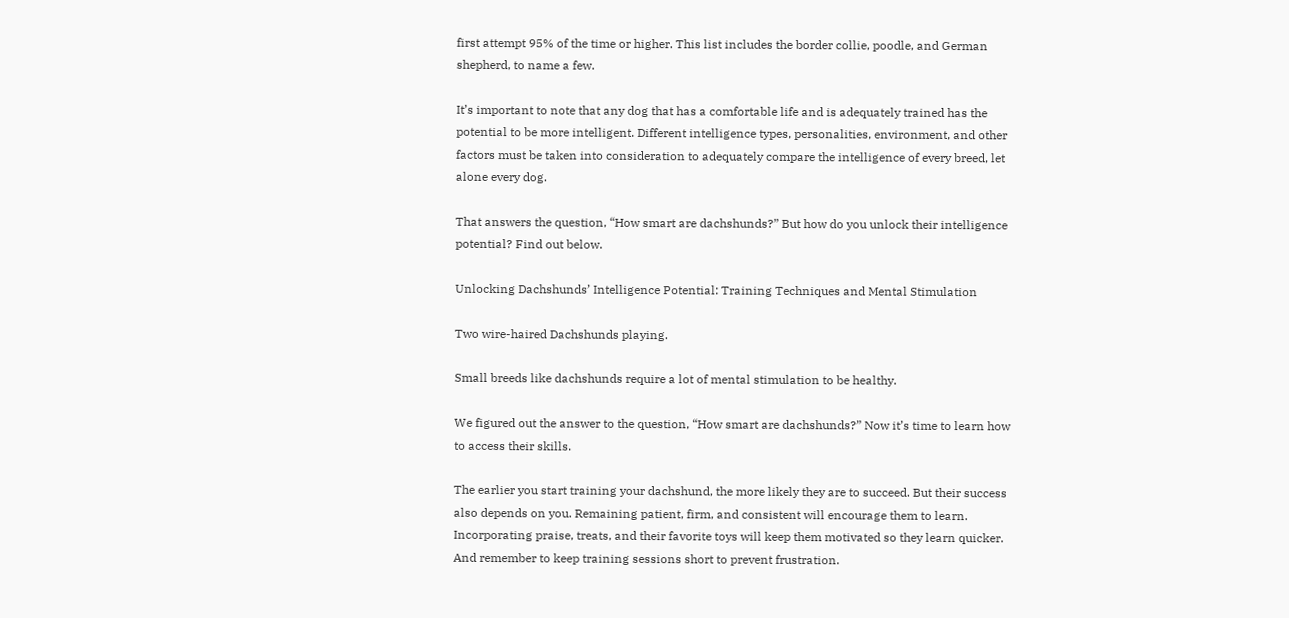first attempt 95% of the time or higher. This list includes the border collie, poodle, and German shepherd, to name a few.

It’s important to note that any dog that has a comfortable life and is adequately trained has the potential to be more intelligent. Different intelligence types, personalities, environment, and other factors must be taken into consideration to adequately compare the intelligence of every breed, let alone every dog.

That answers the question, “How smart are dachshunds?” But how do you unlock their intelligence potential? Find out below.

Unlocking Dachshunds’ Intelligence Potential: Training Techniques and Mental Stimulation

Two wire-haired Dachshunds playing.

Small breeds like dachshunds require a lot of mental stimulation to be healthy.

We figured out the answer to the question, “How smart are dachshunds?” Now it’s time to learn how to access their skills.

The earlier you start training your dachshund, the more likely they are to succeed. But their success also depends on you. Remaining patient, firm, and consistent will encourage them to learn. Incorporating praise, treats, and their favorite toys will keep them motivated so they learn quicker. And remember to keep training sessions short to prevent frustration.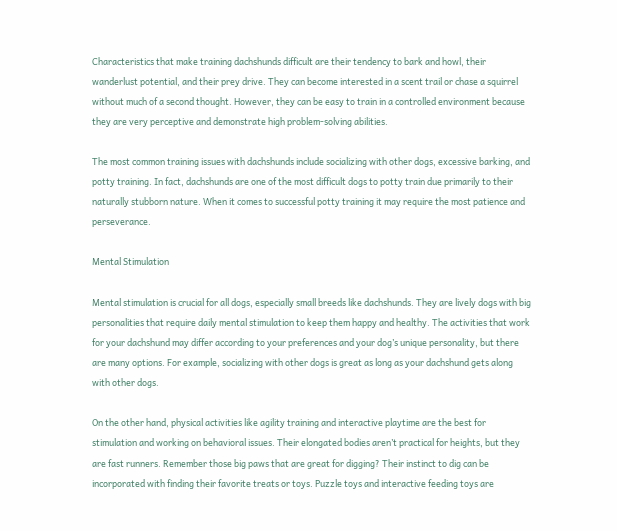Characteristics that make training dachshunds difficult are their tendency to bark and howl, their wanderlust potential, and their prey drive. They can become interested in a scent trail or chase a squirrel without much of a second thought. However, they can be easy to train in a controlled environment because they are very perceptive and demonstrate high problem-solving abilities.

The most common training issues with dachshunds include socializing with other dogs, excessive barking, and potty training. In fact, dachshunds are one of the most difficult dogs to potty train due primarily to their naturally stubborn nature. When it comes to successful potty training it may require the most patience and perseverance.

Mental Stimulation

Mental stimulation is crucial for all dogs, especially small breeds like dachshunds. They are lively dogs with big personalities that require daily mental stimulation to keep them happy and healthy. The activities that work for your dachshund may differ according to your preferences and your dog’s unique personality, but there are many options. For example, socializing with other dogs is great as long as your dachshund gets along with other dogs.

On the other hand, physical activities like agility training and interactive playtime are the best for stimulation and working on behavioral issues. Their elongated bodies aren’t practical for heights, but they are fast runners. Remember those big paws that are great for digging? Their instinct to dig can be incorporated with finding their favorite treats or toys. Puzzle toys and interactive feeding toys are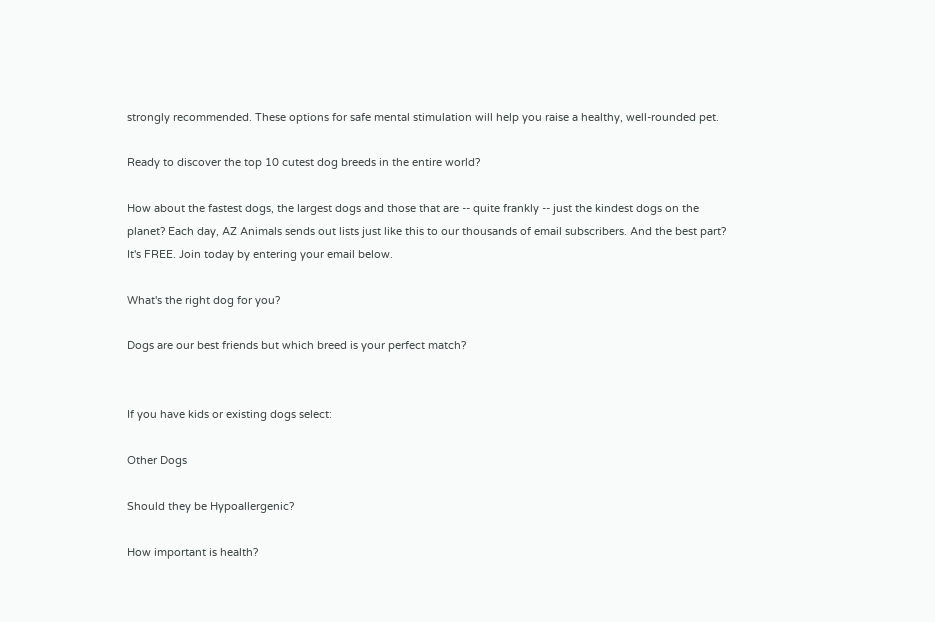strongly recommended. These options for safe mental stimulation will help you raise a healthy, well-rounded pet.

Ready to discover the top 10 cutest dog breeds in the entire world?

How about the fastest dogs, the largest dogs and those that are -- quite frankly -- just the kindest dogs on the planet? Each day, AZ Animals sends out lists just like this to our thousands of email subscribers. And the best part? It's FREE. Join today by entering your email below.

What's the right dog for you?

Dogs are our best friends but which breed is your perfect match?


If you have kids or existing dogs select:

Other Dogs

Should they be Hypoallergenic?

How important is health?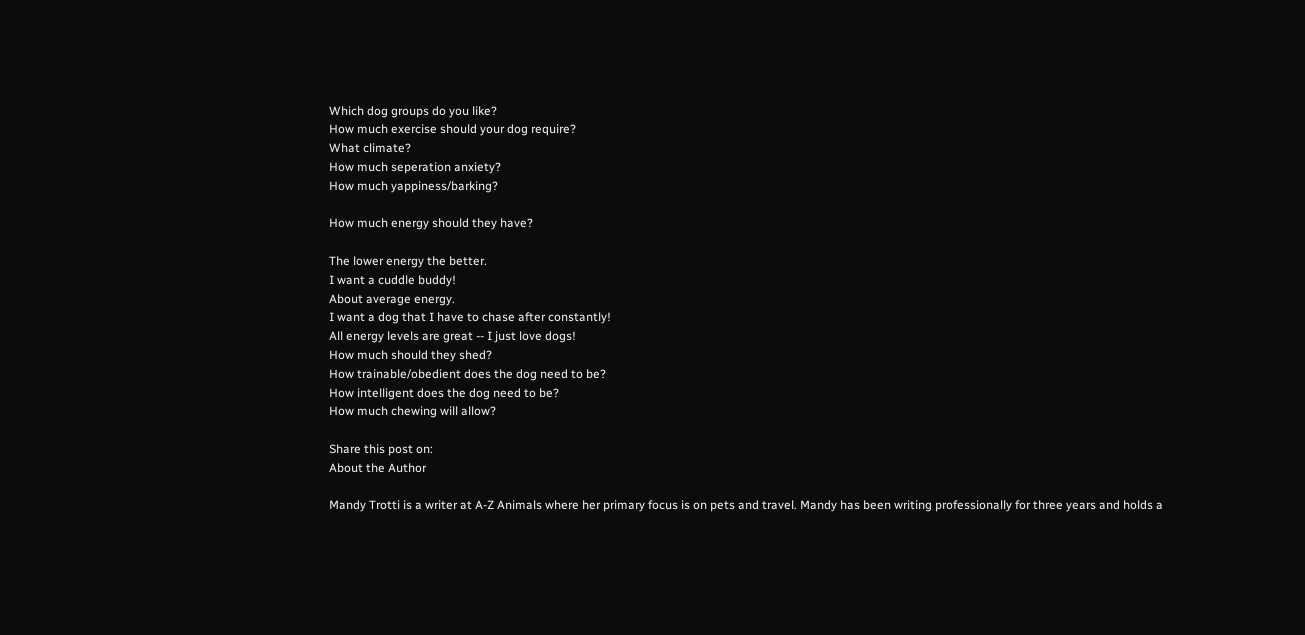Which dog groups do you like?
How much exercise should your dog require?
What climate?
How much seperation anxiety?
How much yappiness/barking?

How much energy should they have?

The lower energy the better.
I want a cuddle buddy!
About average energy.
I want a dog that I have to chase after constantly!
All energy levels are great -- I just love dogs!
How much should they shed?
How trainable/obedient does the dog need to be?
How intelligent does the dog need to be?
How much chewing will allow?

Share this post on:
About the Author

Mandy Trotti is a writer at A-Z Animals where her primary focus is on pets and travel. Mandy has been writing professionally for three years and holds a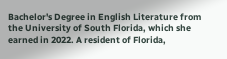Bachelor's Degree in English Literature from the University of South Florida, which she earned in 2022. A resident of Florida,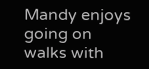Mandy enjoys going on walks with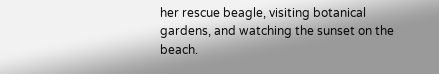her rescue beagle, visiting botanical gardens, and watching the sunset on the beach.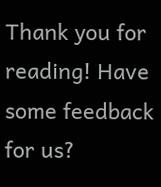Thank you for reading! Have some feedback for us?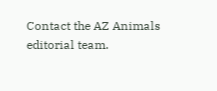Contact the AZ Animals editorial team.